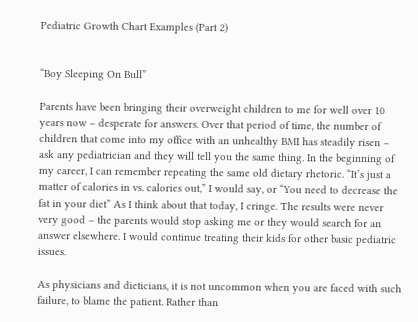Pediatric Growth Chart Examples (Part 2)


“Boy Sleeping On Bull”

Parents have been bringing their overweight children to me for well over 10 years now – desperate for answers. Over that period of time, the number of children that come into my office with an unhealthy BMI has steadily risen – ask any pediatrician and they will tell you the same thing. In the beginning of my career, I can remember repeating the same old dietary rhetoric. “It’s just a matter of calories in vs. calories out,” I would say, or “You need to decrease the fat in your diet” As I think about that today, I cringe. The results were never very good – the parents would stop asking me or they would search for an answer elsewhere. I would continue treating their kids for other basic pediatric issues.

As physicians and dieticians, it is not uncommon when you are faced with such failure, to blame the patient. Rather than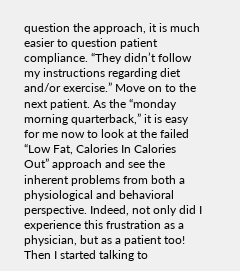question the approach, it is much easier to question patient compliance. “They didn’t follow my instructions regarding diet and/or exercise.” Move on to the next patient. As the “monday morning quarterback,” it is easy for me now to look at the failed “Low Fat, Calories In Calories Out” approach and see the inherent problems from both a physiological and behavioral perspective. Indeed, not only did I experience this frustration as a physician, but as a patient too! Then I started talking to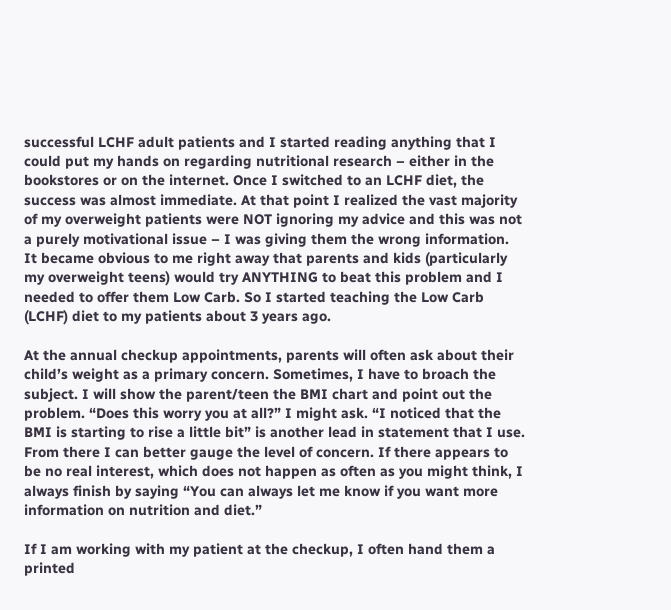successful LCHF adult patients and I started reading anything that I could put my hands on regarding nutritional research – either in the bookstores or on the internet. Once I switched to an LCHF diet, the success was almost immediate. At that point I realized the vast majority of my overweight patients were NOT ignoring my advice and this was not a purely motivational issue – I was giving them the wrong information. It became obvious to me right away that parents and kids (particularly my overweight teens) would try ANYTHING to beat this problem and I needed to offer them Low Carb. So I started teaching the Low Carb (LCHF) diet to my patients about 3 years ago.

At the annual checkup appointments, parents will often ask about their child’s weight as a primary concern. Sometimes, I have to broach the subject. I will show the parent/teen the BMI chart and point out the problem. “Does this worry you at all?” I might ask. “I noticed that the BMI is starting to rise a little bit” is another lead in statement that I use. From there I can better gauge the level of concern. If there appears to be no real interest, which does not happen as often as you might think, I always finish by saying “You can always let me know if you want more information on nutrition and diet.”

If I am working with my patient at the checkup, I often hand them a printed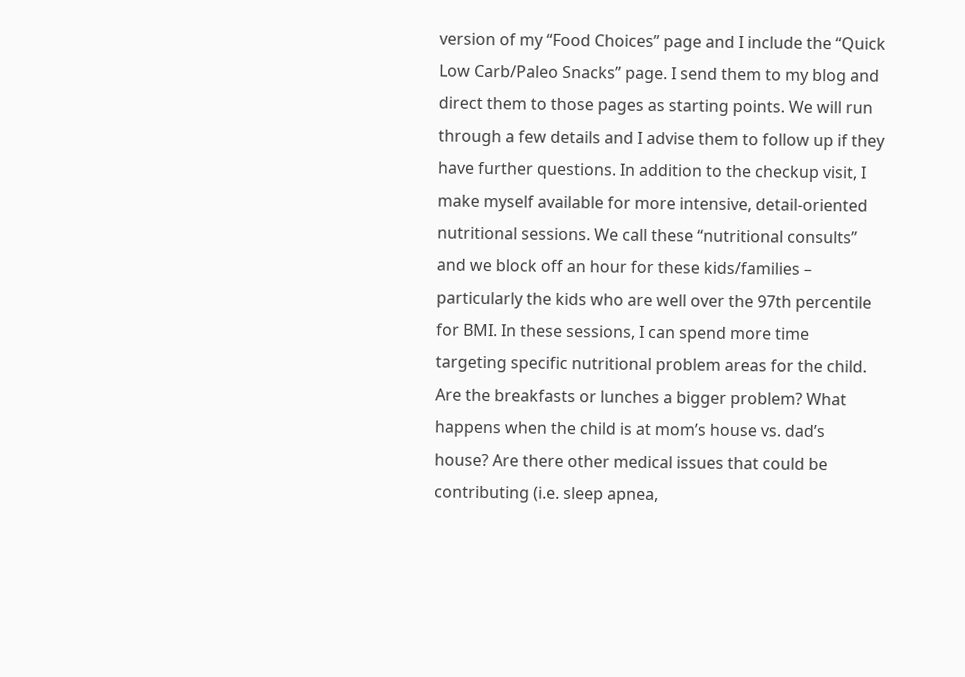version of my “Food Choices” page and I include the “Quick Low Carb/Paleo Snacks” page. I send them to my blog and direct them to those pages as starting points. We will run through a few details and I advise them to follow up if they have further questions. In addition to the checkup visit, I make myself available for more intensive, detail-oriented nutritional sessions. We call these “nutritional consults” and we block off an hour for these kids/families – particularly the kids who are well over the 97th percentile for BMI. In these sessions, I can spend more time targeting specific nutritional problem areas for the child. Are the breakfasts or lunches a bigger problem? What happens when the child is at mom’s house vs. dad’s house? Are there other medical issues that could be contributing (i.e. sleep apnea,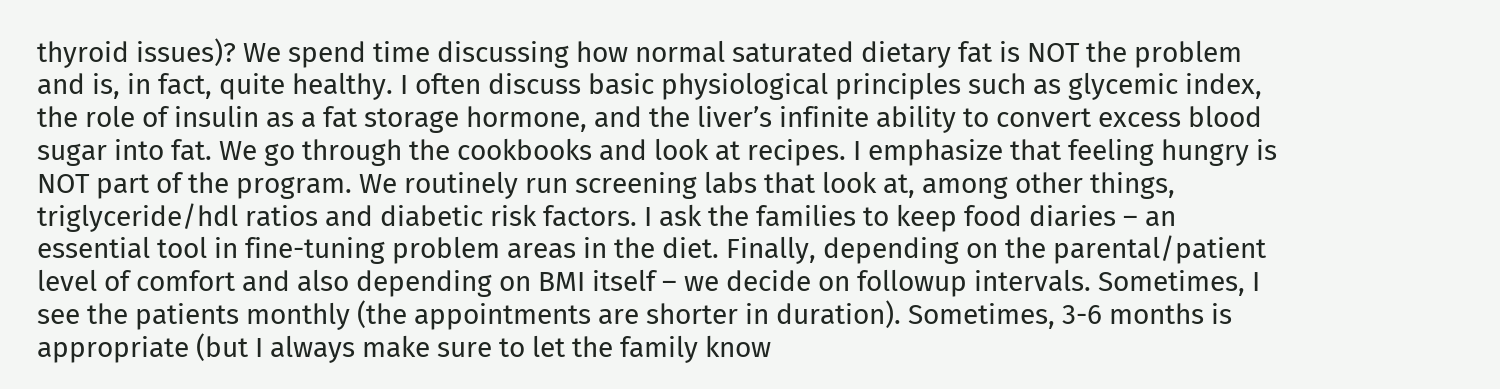thyroid issues)? We spend time discussing how normal saturated dietary fat is NOT the problem and is, in fact, quite healthy. I often discuss basic physiological principles such as glycemic index, the role of insulin as a fat storage hormone, and the liver’s infinite ability to convert excess blood sugar into fat. We go through the cookbooks and look at recipes. I emphasize that feeling hungry is NOT part of the program. We routinely run screening labs that look at, among other things, triglyceride/hdl ratios and diabetic risk factors. I ask the families to keep food diaries – an essential tool in fine-tuning problem areas in the diet. Finally, depending on the parental/patient level of comfort and also depending on BMI itself – we decide on followup intervals. Sometimes, I see the patients monthly (the appointments are shorter in duration). Sometimes, 3-6 months is appropriate (but I always make sure to let the family know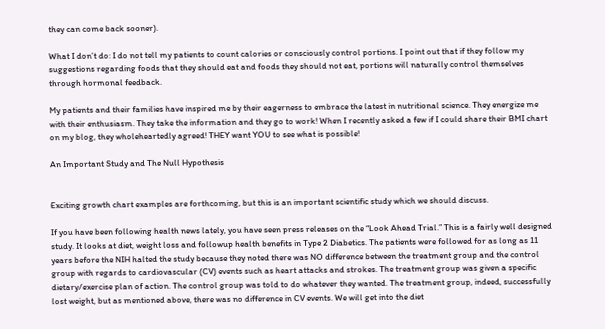they can come back sooner).

What I don’t do: I do not tell my patients to count calories or consciously control portions. I point out that if they follow my suggestions regarding foods that they should eat and foods they should not eat, portions will naturally control themselves through hormonal feedback.

My patients and their families have inspired me by their eagerness to embrace the latest in nutritional science. They energize me with their enthusiasm. They take the information and they go to work! When I recently asked a few if I could share their BMI chart on my blog, they wholeheartedly agreed! THEY want YOU to see what is possible!

An Important Study and The Null Hypothesis


Exciting growth chart examples are forthcoming, but this is an important scientific study which we should discuss.

If you have been following health news lately, you have seen press releases on the “Look Ahead Trial.” This is a fairly well designed study. It looks at diet, weight loss and followup health benefits in Type 2 Diabetics. The patients were followed for as long as 11 years before the NIH halted the study because they noted there was NO difference between the treatment group and the control group with regards to cardiovascular (CV) events such as heart attacks and strokes. The treatment group was given a specific dietary/exercise plan of action. The control group was told to do whatever they wanted. The treatment group, indeed, successfully lost weight, but as mentioned above, there was no difference in CV events. We will get into the diet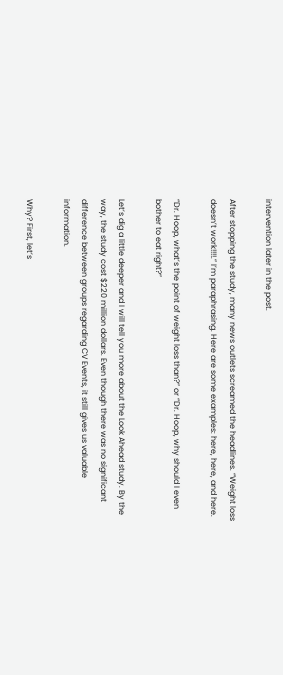intervention later in the post.

After stopping the study, many news outlets screamed the headlines. “Weight loss doesn’t work!!!!.” I’m paraphrasing. Here are some examples: here, here, and here.

“Dr. Hoop, what’s the point of weight loss than?” or “Dr. Hoop, why should I even bother to eat right?”

Let’s dig a little deeper and I will tell you more about the Look Ahead study. By the way, the study cost $220 million dollars. Even though there was no significant difference between groups regarding CV Events, it still gives us valuable information.

Why? First, let’s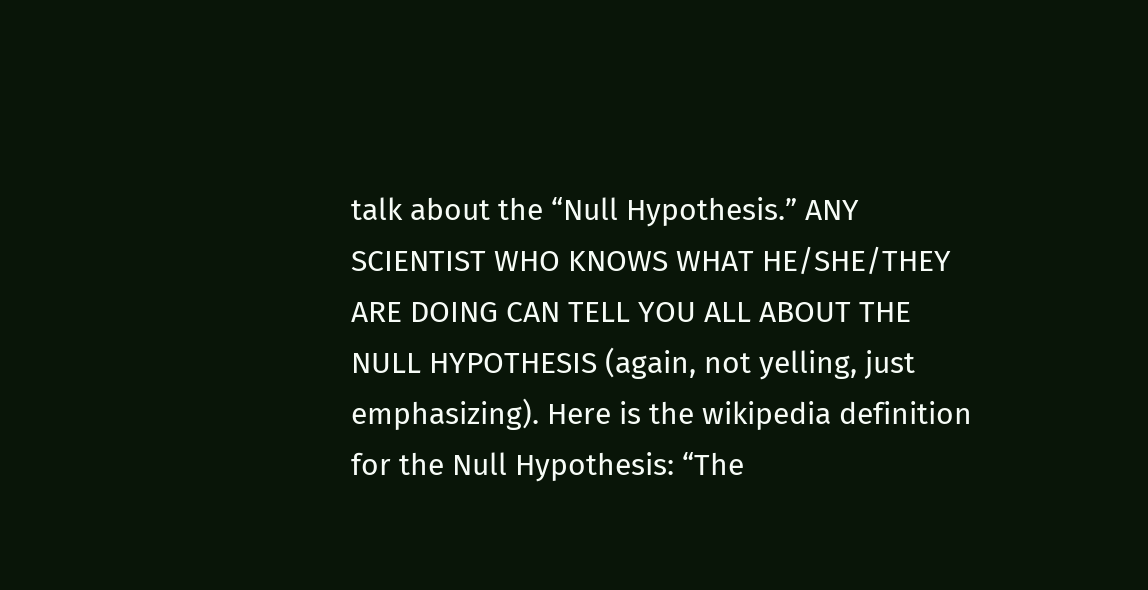talk about the “Null Hypothesis.” ANY SCIENTIST WHO KNOWS WHAT HE/SHE/THEY ARE DOING CAN TELL YOU ALL ABOUT THE NULL HYPOTHESIS (again, not yelling, just emphasizing). Here is the wikipedia definition for the Null Hypothesis: “The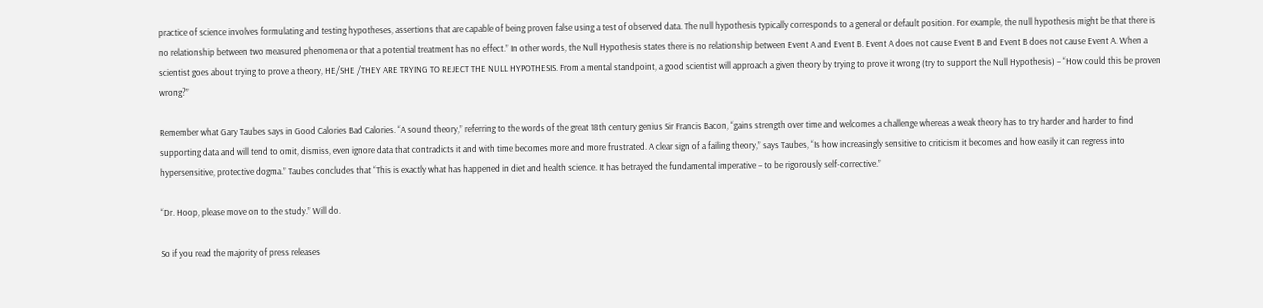practice of science involves formulating and testing hypotheses, assertions that are capable of being proven false using a test of observed data. The null hypothesis typically corresponds to a general or default position. For example, the null hypothesis might be that there is no relationship between two measured phenomena or that a potential treatment has no effect.” In other words, the Null Hypothesis states there is no relationship between Event A and Event B. Event A does not cause Event B and Event B does not cause Event A. When a scientist goes about trying to prove a theory, HE/SHE /THEY ARE TRYING TO REJECT THE NULL HYPOTHESIS. From a mental standpoint, a good scientist will approach a given theory by trying to prove it wrong (try to support the Null Hypothesis) – “How could this be proven wrong?”

Remember what Gary Taubes says in Good Calories Bad Calories. “A sound theory,” referring to the words of the great 18th century genius Sir Francis Bacon, “gains strength over time and welcomes a challenge whereas a weak theory has to try harder and harder to find supporting data and will tend to omit, dismiss, even ignore data that contradicts it and with time becomes more and more frustrated. A clear sign of a failing theory,” says Taubes, “Is how increasingly sensitive to criticism it becomes and how easily it can regress into hypersensitive, protective dogma.” Taubes concludes that “This is exactly what has happened in diet and health science. It has betrayed the fundamental imperative – to be rigorously self-corrective.”

“Dr. Hoop, please move on to the study.” Will do.

So if you read the majority of press releases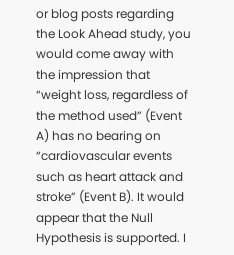or blog posts regarding the Look Ahead study, you would come away with the impression that “weight loss, regardless of the method used” (Event A) has no bearing on “cardiovascular events such as heart attack and stroke” (Event B). It would appear that the Null Hypothesis is supported. I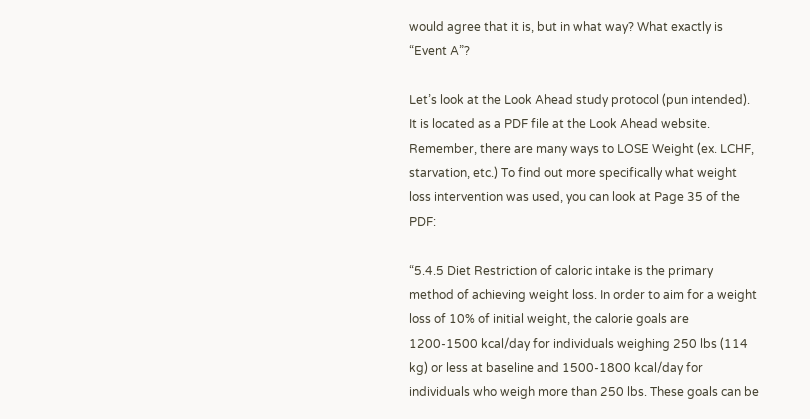would agree that it is, but in what way? What exactly is “Event A”?

Let’s look at the Look Ahead study protocol (pun intended). It is located as a PDF file at the Look Ahead website. Remember, there are many ways to LOSE Weight (ex. LCHF, starvation, etc.) To find out more specifically what weight loss intervention was used, you can look at Page 35 of the PDF:

“5.4.5 Diet Restriction of caloric intake is the primary method of achieving weight loss. In order to aim for a weight loss of 10% of initial weight, the calorie goals are 1200-1500 kcal/day for individuals weighing 250 lbs (114 kg) or less at baseline and 1500-1800 kcal/day for individuals who weigh more than 250 lbs. These goals can be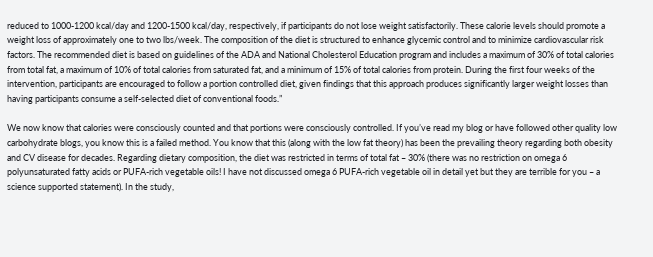reduced to 1000-1200 kcal/day and 1200-1500 kcal/day, respectively, if participants do not lose weight satisfactorily. These calorie levels should promote a weight loss of approximately one to two lbs/week. The composition of the diet is structured to enhance glycemic control and to minimize cardiovascular risk factors. The recommended diet is based on guidelines of the ADA and National Cholesterol Education program and includes a maximum of 30% of total calories from total fat, a maximum of 10% of total calories from saturated fat, and a minimum of 15% of total calories from protein. During the first four weeks of the intervention, participants are encouraged to follow a portion controlled diet, given findings that this approach produces significantly larger weight losses than having participants consume a self-selected diet of conventional foods.”

We now know that calories were consciously counted and that portions were consciously controlled. If you’ve read my blog or have followed other quality low carbohydrate blogs, you know this is a failed method. You know that this (along with the low fat theory) has been the prevailing theory regarding both obesity and CV disease for decades. Regarding dietary composition, the diet was restricted in terms of total fat – 30% (there was no restriction on omega 6 polyunsaturated fatty acids or PUFA-rich vegetable oils! I have not discussed omega 6 PUFA-rich vegetable oil in detail yet but they are terrible for you – a science supported statement). In the study,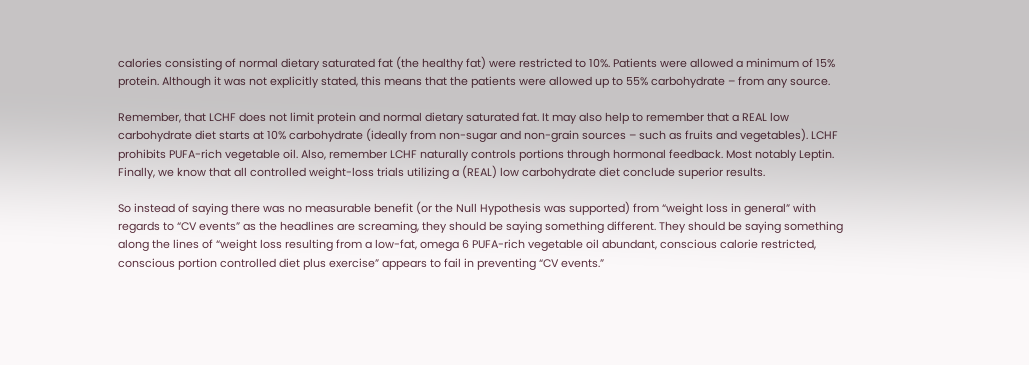calories consisting of normal dietary saturated fat (the healthy fat) were restricted to 10%. Patients were allowed a minimum of 15% protein. Although it was not explicitly stated, this means that the patients were allowed up to 55% carbohydrate – from any source.

Remember, that LCHF does not limit protein and normal dietary saturated fat. It may also help to remember that a REAL low carbohydrate diet starts at 10% carbohydrate (ideally from non-sugar and non-grain sources – such as fruits and vegetables). LCHF prohibits PUFA-rich vegetable oil. Also, remember LCHF naturally controls portions through hormonal feedback. Most notably Leptin. Finally, we know that all controlled weight-loss trials utilizing a (REAL) low carbohydrate diet conclude superior results.

So instead of saying there was no measurable benefit (or the Null Hypothesis was supported) from “weight loss in general” with regards to “CV events” as the headlines are screaming, they should be saying something different. They should be saying something along the lines of “weight loss resulting from a low-fat, omega 6 PUFA-rich vegetable oil abundant, conscious calorie restricted, conscious portion controlled diet plus exercise” appears to fail in preventing “CV events.”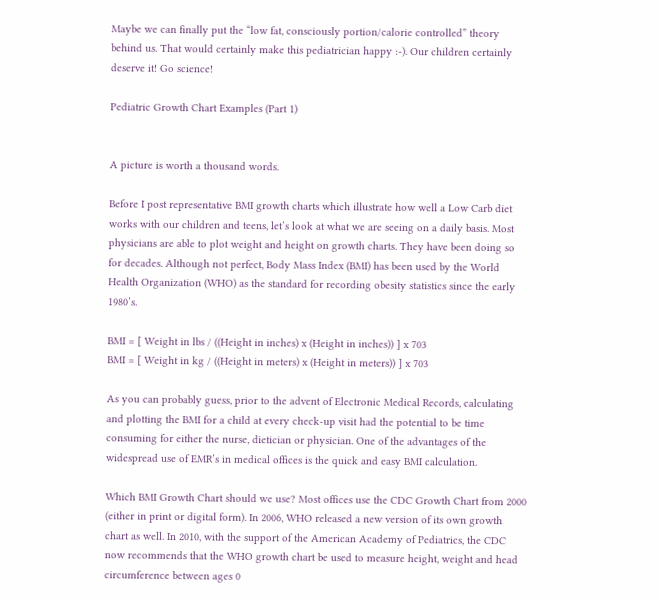Maybe we can finally put the “low fat, consciously portion/calorie controlled” theory behind us. That would certainly make this pediatrician happy :-). Our children certainly deserve it! Go science!

Pediatric Growth Chart Examples (Part 1)


A picture is worth a thousand words.

Before I post representative BMI growth charts which illustrate how well a Low Carb diet works with our children and teens, let’s look at what we are seeing on a daily basis. Most physicians are able to plot weight and height on growth charts. They have been doing so for decades. Although not perfect, Body Mass Index (BMI) has been used by the World Health Organization (WHO) as the standard for recording obesity statistics since the early 1980’s.

BMI = [ Weight in lbs / ((Height in inches) x (Height in inches)) ] x 703
BMI = [ Weight in kg / ((Height in meters) x (Height in meters)) ] x 703

As you can probably guess, prior to the advent of Electronic Medical Records, calculating and plotting the BMI for a child at every check-up visit had the potential to be time consuming for either the nurse, dietician or physician. One of the advantages of the widespread use of EMR’s in medical offices is the quick and easy BMI calculation.

Which BMI Growth Chart should we use? Most offices use the CDC Growth Chart from 2000 (either in print or digital form). In 2006, WHO released a new version of its own growth chart as well. In 2010, with the support of the American Academy of Pediatrics, the CDC now recommends that the WHO growth chart be used to measure height, weight and head circumference between ages 0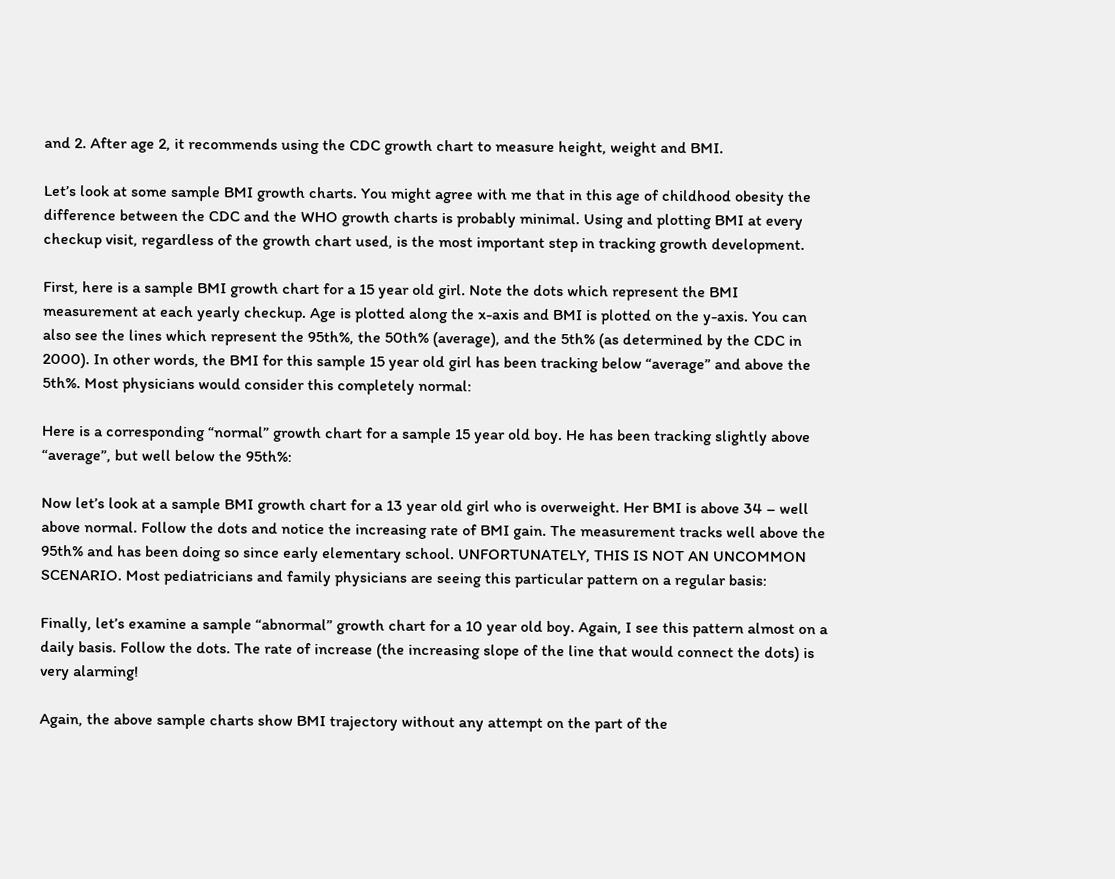and 2. After age 2, it recommends using the CDC growth chart to measure height, weight and BMI.

Let’s look at some sample BMI growth charts. You might agree with me that in this age of childhood obesity the difference between the CDC and the WHO growth charts is probably minimal. Using and plotting BMI at every checkup visit, regardless of the growth chart used, is the most important step in tracking growth development.

First, here is a sample BMI growth chart for a 15 year old girl. Note the dots which represent the BMI measurement at each yearly checkup. Age is plotted along the x-axis and BMI is plotted on the y-axis. You can also see the lines which represent the 95th%, the 50th% (average), and the 5th% (as determined by the CDC in 2000). In other words, the BMI for this sample 15 year old girl has been tracking below “average” and above the 5th%. Most physicians would consider this completely normal:

Here is a corresponding “normal” growth chart for a sample 15 year old boy. He has been tracking slightly above “average”, but well below the 95th%:

Now let’s look at a sample BMI growth chart for a 13 year old girl who is overweight. Her BMI is above 34 – well above normal. Follow the dots and notice the increasing rate of BMI gain. The measurement tracks well above the 95th% and has been doing so since early elementary school. UNFORTUNATELY, THIS IS NOT AN UNCOMMON SCENARIO. Most pediatricians and family physicians are seeing this particular pattern on a regular basis:

Finally, let’s examine a sample “abnormal” growth chart for a 10 year old boy. Again, I see this pattern almost on a daily basis. Follow the dots. The rate of increase (the increasing slope of the line that would connect the dots) is very alarming!

Again, the above sample charts show BMI trajectory without any attempt on the part of the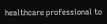healthcare professional to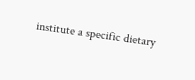institute a specific dietary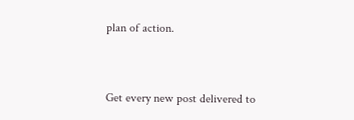plan of action.


Get every new post delivered to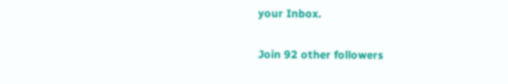your Inbox.

Join 92 other followers